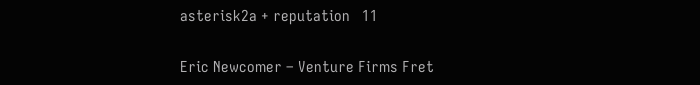asterisk2a + reputation   11

Eric Newcomer – Venture Firms Fret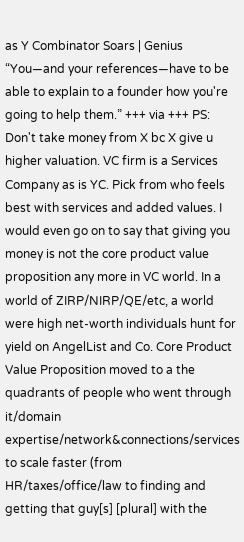as Y Combinator Soars | Genius
“You—and your references—have to be able to explain to a founder how you're going to help them.” +++ via +++ PS: Don't take money from X bc X give u higher valuation. VC firm is a Services Company as is YC. Pick from who feels best with services and added values. I would even go on to say that giving you money is not the core product value proposition any more in VC world. In a world of ZIRP/NIRP/QE/etc, a world were high net-worth individuals hunt for yield on AngelList and Co. Core Product Value Proposition moved to a the quadrants of people who went through it/domain expertise/network&connections/services to scale faster (from HR/taxes/office/law to finding and getting that guy[s] [plural] with the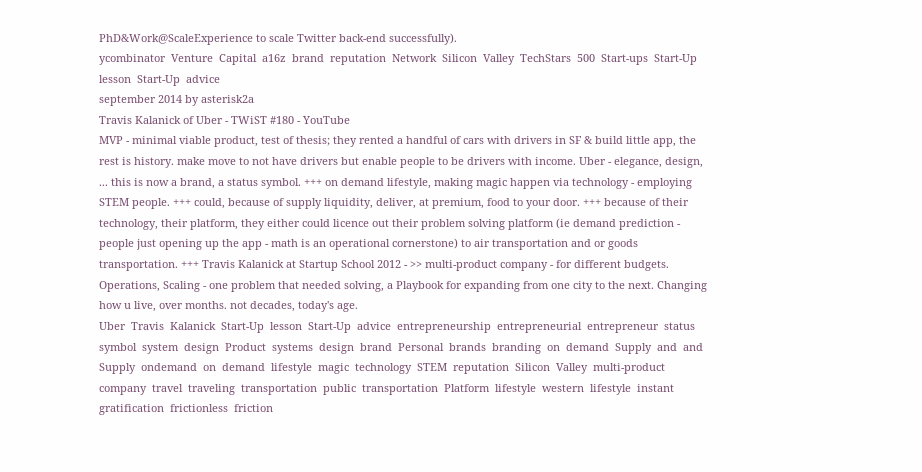PhD&Work@ScaleExperience to scale Twitter back-end successfully).
ycombinator  Venture  Capital  a16z  brand  reputation  Network  Silicon  Valley  TechStars  500  Start-ups  Start-Up  lesson  Start-Up  advice
september 2014 by asterisk2a
Travis Kalanick of Uber - TWiST #180 - YouTube
MVP - minimal viable product, test of thesis; they rented a handful of cars with drivers in SF & build little app, the rest is history. make move to not have drivers but enable people to be drivers with income. Uber - elegance, design, ... this is now a brand, a status symbol. +++ on demand lifestyle, making magic happen via technology - employing STEM people. +++ could, because of supply liquidity, deliver, at premium, food to your door. +++ because of their technology, their platform, they either could licence out their problem solving platform (ie demand prediction - people just opening up the app - math is an operational cornerstone) to air transportation and or goods transportation. +++ Travis Kalanick at Startup School 2012 - >> multi-product company - for different budgets. Operations, Scaling - one problem that needed solving, a Playbook for expanding from one city to the next. Changing how u live, over months. not decades, today's age.
Uber  Travis  Kalanick  Start-Up  lesson  Start-Up  advice  entrepreneurship  entrepreneurial  entrepreneur  status  symbol  system  design  Product  systems  design  brand  Personal  brands  branding  on  demand  Supply  and  and  Supply  ondemand  on  demand  lifestyle  magic  technology  STEM  reputation  Silicon  Valley  multi-product  company  travel  traveling  transportation  public  transportation  Platform  lifestyle  western  lifestyle  instant  gratification  frictionless  friction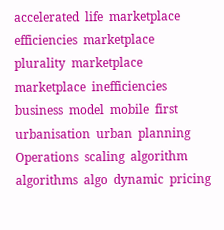accelerated  life  marketplace  efficiencies  marketplace  plurality  marketplace  marketplace  inefficiencies  business  model  mobile  first  urbanisation  urban  planning  Operations  scaling  algorithm  algorithms  algo  dynamic  pricing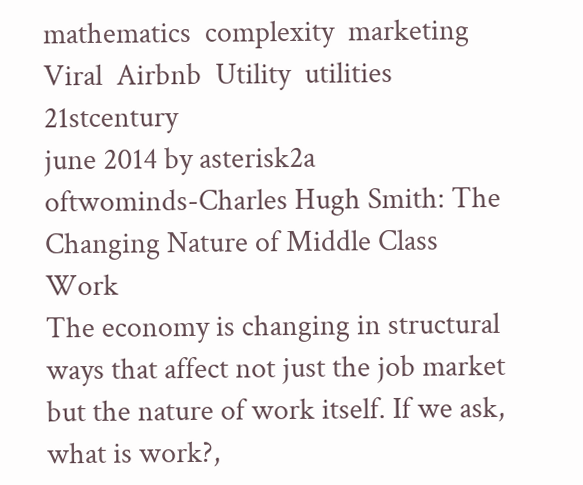mathematics  complexity  marketing  Viral  Airbnb  Utility  utilities  21stcentury
june 2014 by asterisk2a
oftwominds-Charles Hugh Smith: The Changing Nature of Middle Class Work
The economy is changing in structural ways that affect not just the job market but the nature of work itself. If we ask, what is work?,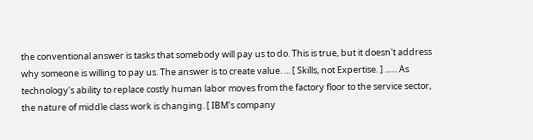the conventional answer is tasks that somebody will pay us to do. This is true, but it doesn't address why someone is willing to pay us. The answer is to create value. ... [ Skills, not Expertise. ] ...... As technology's ability to replace costly human labor moves from the factory floor to the service sector, the nature of middle class work is changing. [ IBM's company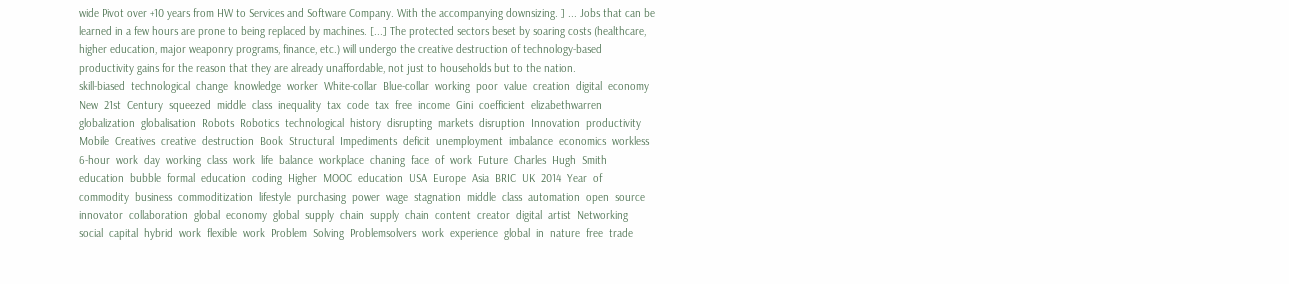wide Pivot over +10 years from HW to Services and Software Company. With the accompanying downsizing. ] ... Jobs that can be learned in a few hours are prone to being replaced by machines. [...] The protected sectors beset by soaring costs (healthcare, higher education, major weaponry programs, finance, etc.) will undergo the creative destruction of technology-based productivity gains for the reason that they are already unaffordable, not just to households but to the nation.
skill-biased  technological  change  knowledge  worker  White-collar  Blue-collar  working  poor  value  creation  digital  economy  New  21st  Century  squeezed  middle  class  inequality  tax  code  tax  free  income  Gini  coefficient  elizabethwarren  globalization  globalisation  Robots  Robotics  technological  history  disrupting  markets  disruption  Innovation  productivity  Mobile  Creatives  creative  destruction  Book  Structural  Impediments  deficit  unemployment  imbalance  economics  workless  6-hour  work  day  working  class  work  life  balance  workplace  chaning  face  of  work  Future  Charles  Hugh  Smith  education  bubble  formal  education  coding  Higher  MOOC  education  USA  Europe  Asia  BRIC  UK  2014  Year  of  commodity  business  commoditization  lifestyle  purchasing  power  wage  stagnation  middle  class  automation  open  source  innovator  collaboration  global  economy  global  supply  chain  supply  chain  content  creator  digital  artist  Networking  social  capital  hybrid  work  flexible  work  Problem  Solving  Problemsolvers  work  experience  global  in  nature  free  trade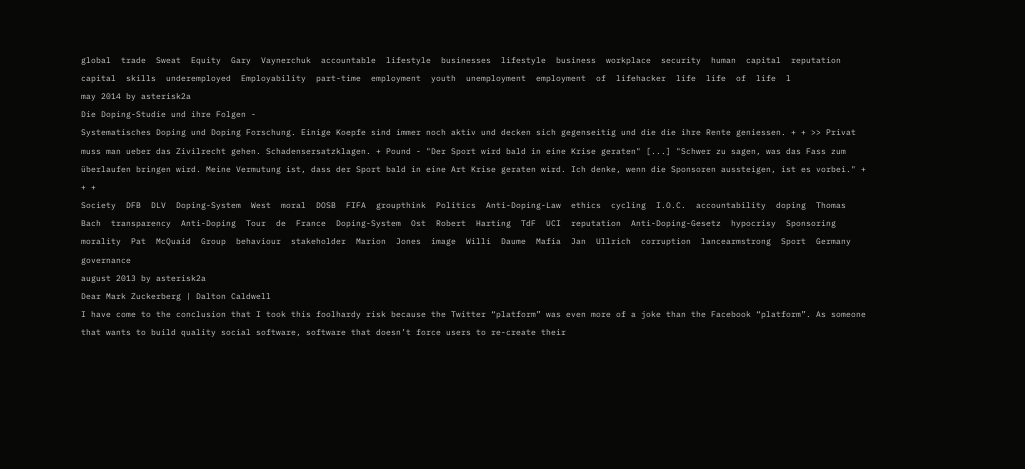global  trade  Sweat  Equity  Gary  Vaynerchuk  accountable  lifestyle  businesses  lifestyle  business  workplace  security  human  capital  reputation  capital  skills  underemployed  Employability  part-time  employment  youth  unemployment  employment  of  lifehacker  life  life  of  life  l
may 2014 by asterisk2a
Die Doping-Studie und ihre Folgen -
Systematisches Doping und Doping Forschung. Einige Koepfe sind immer noch aktiv und decken sich gegenseitig und die die ihre Rente geniessen. + + >> Privat muss man ueber das Zivilrecht gehen. Schadensersatzklagen. + Pound - "Der Sport wird bald in eine Krise geraten" [...] "Schwer zu sagen, was das Fass zum überlaufen bringen wird. Meine Vermutung ist, dass der Sport bald in eine Art Krise geraten wird. Ich denke, wenn die Sponsoren aussteigen, ist es vorbei." + + +
Society  DFB  DLV  Doping-System  West  moral  DOSB  FIFA  groupthink  Politics  Anti-Doping-Law  ethics  cycling  I.O.C.  accountability  doping  Thomas  Bach  transparency  Anti-Doping  Tour  de  France  Doping-System  Ost  Robert  Harting  TdF  UCI  reputation  Anti-Doping-Gesetz  hypocrisy  Sponsoring  morality  Pat  McQuaid  Group  behaviour  stakeholder  Marion  Jones  image  Willi  Daume  Mafia  Jan  Ullrich  corruption  lancearmstrong  Sport  Germany  governance
august 2013 by asterisk2a
Dear Mark Zuckerberg | Dalton Caldwell
I have come to the conclusion that I took this foolhardy risk because the Twitter “platform” was even more of a joke than the Facebook “platform”. As someone that wants to build quality social software, software that doesn’t force users to re-create their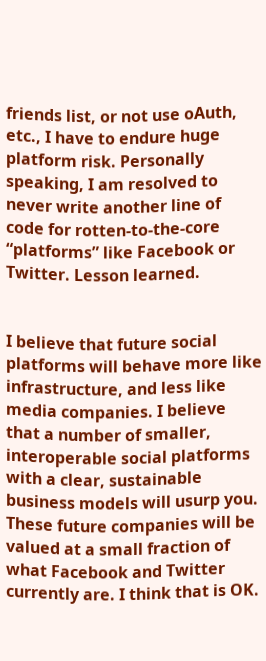friends list, or not use oAuth, etc., I have to endure huge platform risk. Personally speaking, I am resolved to never write another line of code for rotten-to-the-core “platforms” like Facebook or Twitter. Lesson learned.


I believe that future social platforms will behave more like infrastructure, and less like media companies. I believe that a number of smaller, interoperable social platforms with a clear, sustainable business models will usurp you. These future companies will be valued at a small fraction of what Facebook and Twitter currently are. I think that is OK.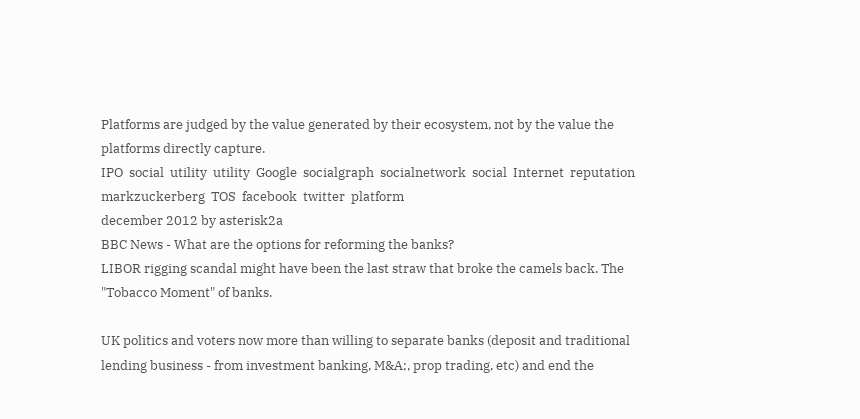Platforms are judged by the value generated by their ecosystem, not by the value the platforms directly capture.
IPO  social  utility  utility  Google  socialgraph  socialnetwork  social  Internet  reputation  markzuckerberg  TOS  facebook  twitter  platform
december 2012 by asterisk2a
BBC News - What are the options for reforming the banks?
LIBOR rigging scandal might have been the last straw that broke the camels back. The "Tobacco Moment" of banks.

UK politics and voters now more than willing to separate banks (deposit and traditional lending business - from investment banking, M&A;, prop trading, etc) and end the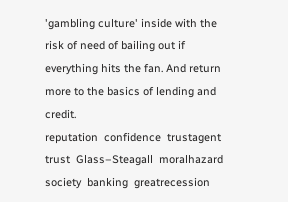'gambling culture' inside with the risk of need of bailing out if everything hits the fan. And return more to the basics of lending and credit.
reputation  confidence  trustagent  trust  Glass–Steagall  moralhazard  society  banking  greatrecession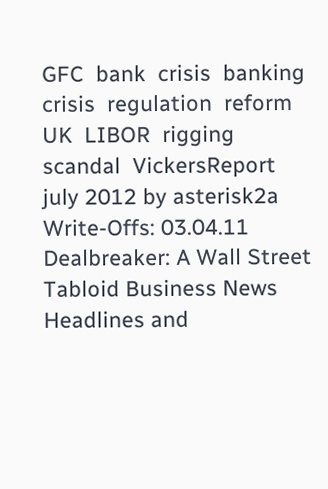GFC  bank  crisis  banking  crisis  regulation  reform  UK  LIBOR  rigging  scandal  VickersReport
july 2012 by asterisk2a
Write-Offs: 03.04.11 Dealbreaker: A Wall Street Tabloid Business News Headlines and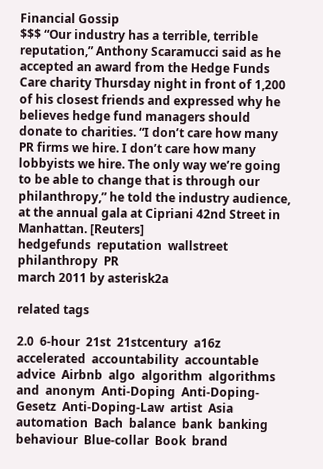Financial Gossip
$$$ “Our industry has a terrible, terrible reputation,” Anthony Scaramucci said as he accepted an award from the Hedge Funds Care charity Thursday night in front of 1,200 of his closest friends and expressed why he believes hedge fund managers should donate to charities. “I don’t care how many PR firms we hire. I don’t care how many lobbyists we hire. The only way we’re going to be able to change that is through our philanthropy,” he told the industry audience, at the annual gala at Cipriani 42nd Street in Manhattan. [Reuters]
hedgefunds  reputation  wallstreet  philanthropy  PR
march 2011 by asterisk2a

related tags

2.0  6-hour  21st  21stcentury  a16z  accelerated  accountability  accountable  advice  Airbnb  algo  algorithm  algorithms  and  anonym  Anti-Doping  Anti-Doping-Gesetz  Anti-Doping-Law  artist  Asia  automation  Bach  balance  bank  banking  behaviour  Blue-collar  Book  brand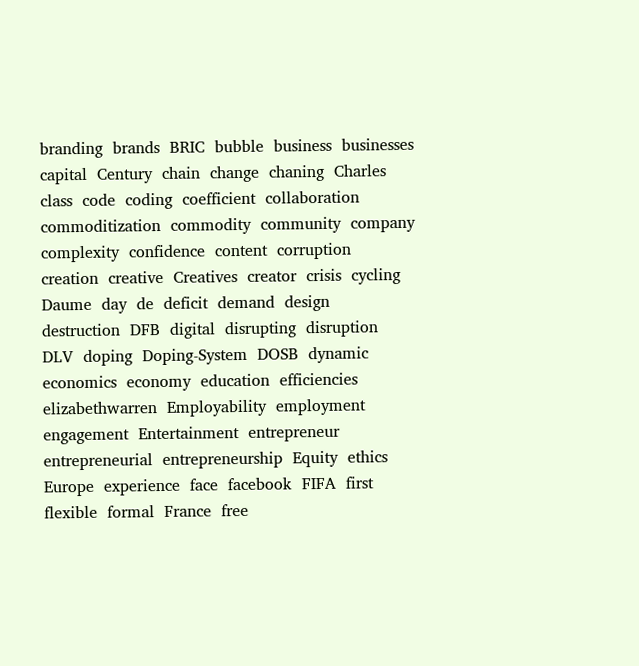branding  brands  BRIC  bubble  business  businesses  capital  Century  chain  change  chaning  Charles  class  code  coding  coefficient  collaboration  commoditization  commodity  community  company  complexity  confidence  content  corruption  creation  creative  Creatives  creator  crisis  cycling  Daume  day  de  deficit  demand  design  destruction  DFB  digital  disrupting  disruption  DLV  doping  Doping-System  DOSB  dynamic  economics  economy  education  efficiencies  elizabethwarren  Employability  employment  engagement  Entertainment  entrepreneur  entrepreneurial  entrepreneurship  Equity  ethics  Europe  experience  face  facebook  FIFA  first  flexible  formal  France  free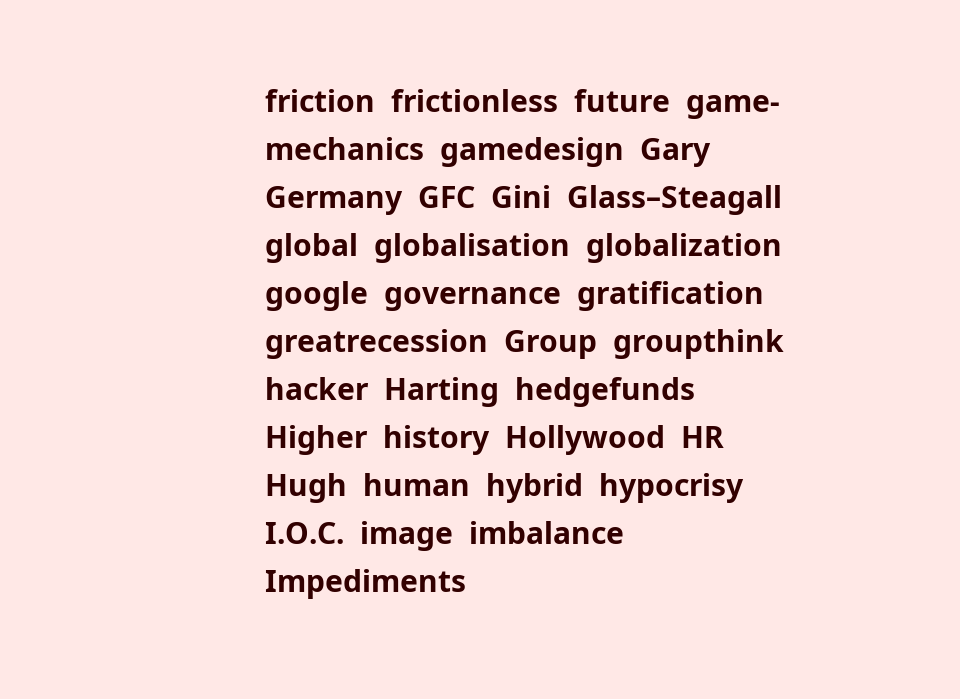friction  frictionless  future  game-mechanics  gamedesign  Gary  Germany  GFC  Gini  Glass–Steagall  global  globalisation  globalization  google  governance  gratification  greatrecession  Group  groupthink  hacker  Harting  hedgefunds  Higher  history  Hollywood  HR  Hugh  human  hybrid  hypocrisy  I.O.C.  image  imbalance  Impediments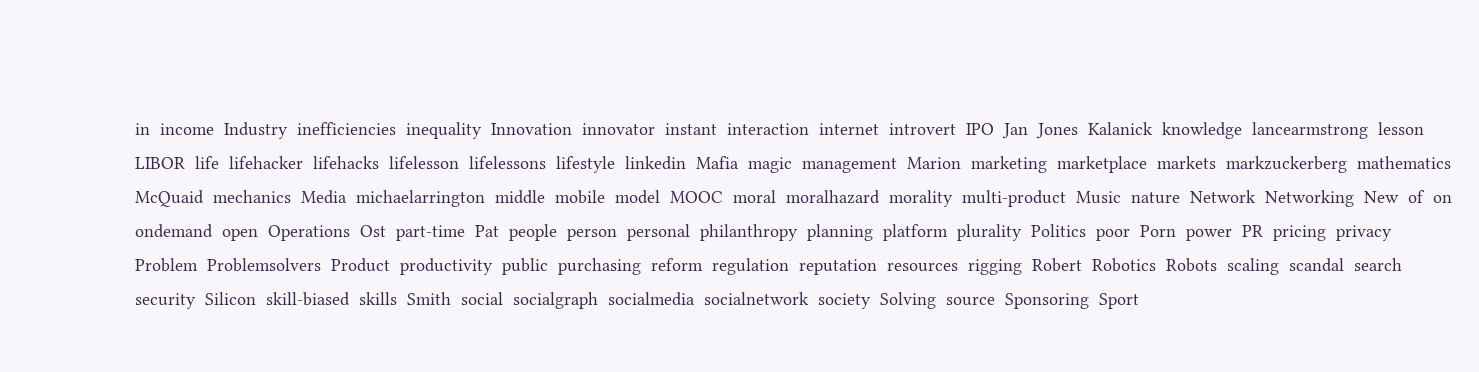in  income  Industry  inefficiencies  inequality  Innovation  innovator  instant  interaction  internet  introvert  IPO  Jan  Jones  Kalanick  knowledge  lancearmstrong  lesson  LIBOR  life  lifehacker  lifehacks  lifelesson  lifelessons  lifestyle  linkedin  Mafia  magic  management  Marion  marketing  marketplace  markets  markzuckerberg  mathematics  McQuaid  mechanics  Media  michaelarrington  middle  mobile  model  MOOC  moral  moralhazard  morality  multi-product  Music  nature  Network  Networking  New  of  on  ondemand  open  Operations  Ost  part-time  Pat  people  person  personal  philanthropy  planning  platform  plurality  Politics  poor  Porn  power  PR  pricing  privacy  Problem  Problemsolvers  Product  productivity  public  purchasing  reform  regulation  reputation  resources  rigging  Robert  Robotics  Robots  scaling  scandal  search  security  Silicon  skill-biased  skills  Smith  social  socialgraph  socialmedia  socialnetwork  society  Solving  source  Sponsoring  Sport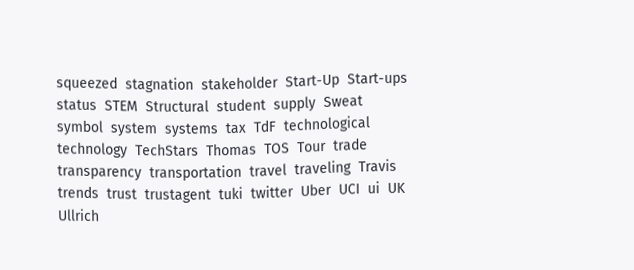squeezed  stagnation  stakeholder  Start-Up  Start-ups  status  STEM  Structural  student  supply  Sweat  symbol  system  systems  tax  TdF  technological  technology  TechStars  Thomas  TOS  Tour  trade  transparency  transportation  travel  traveling  Travis  trends  trust  trustagent  tuki  twitter  Uber  UCI  ui  UK  Ullrich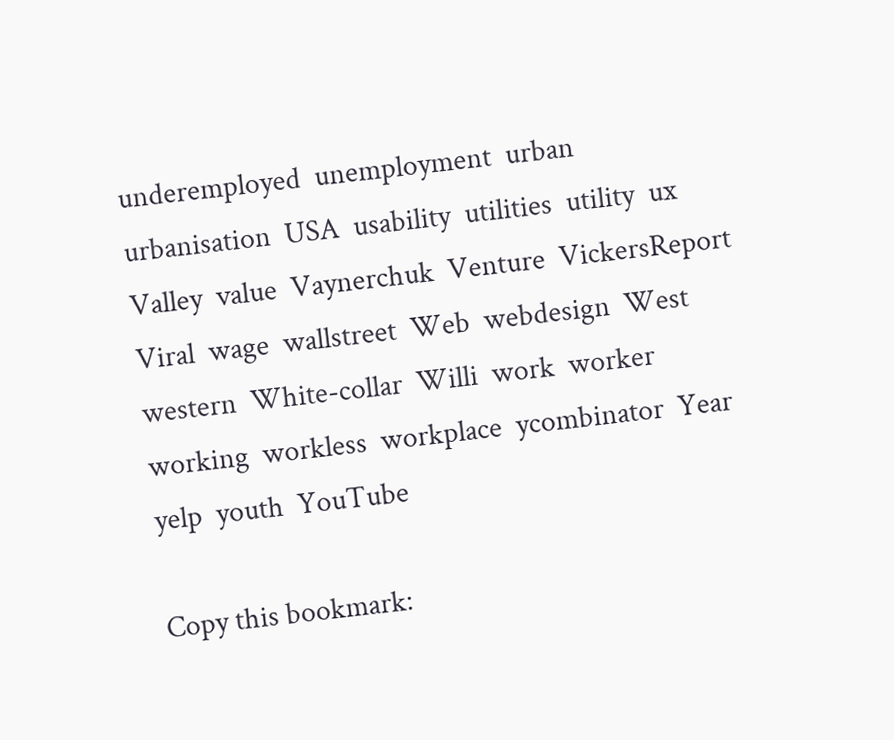underemployed  unemployment  urban  urbanisation  USA  usability  utilities  utility  ux  Valley  value  Vaynerchuk  Venture  VickersReport  Viral  wage  wallstreet  Web  webdesign  West  western  White-collar  Willi  work  worker  working  workless  workplace  ycombinator  Year  yelp  youth  YouTube

Copy this bookmark: